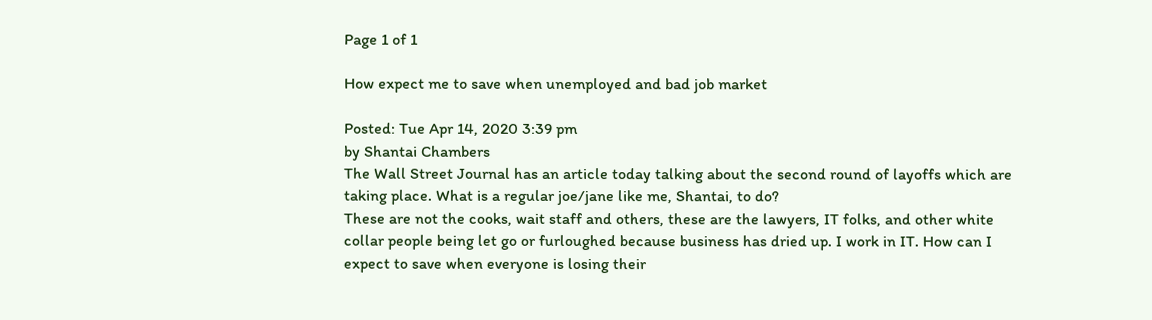Page 1 of 1

How expect me to save when unemployed and bad job market

Posted: Tue Apr 14, 2020 3:39 pm
by Shantai Chambers
The Wall Street Journal has an article today talking about the second round of layoffs which are taking place. What is a regular joe/jane like me, Shantai, to do?
These are not the cooks, wait staff and others, these are the lawyers, IT folks, and other white collar people being let go or furloughed because business has dried up. I work in IT. How can I expect to save when everyone is losing their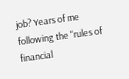job? Years of me following the "rules of financial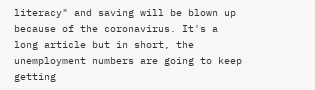literacy" and saving will be blown up because of the coronavirus. It's a long article but in short, the unemployment numbers are going to keep getting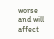worse and will affect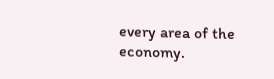every area of the economy.